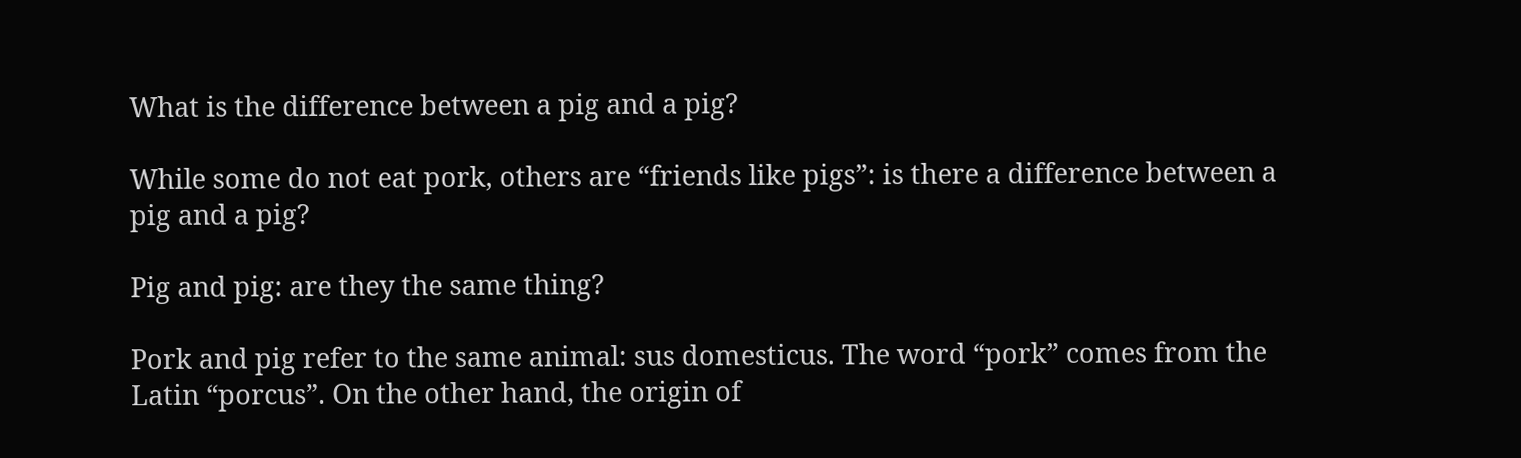What is the difference between a pig and a pig?

While some do not eat pork, others are “friends like pigs”: is there a difference between a pig and a pig?

Pig and pig: are they the same thing?

Pork and pig refer to the same animal: sus domesticus. The word “pork” comes from the Latin “porcus”. On the other hand, the origin of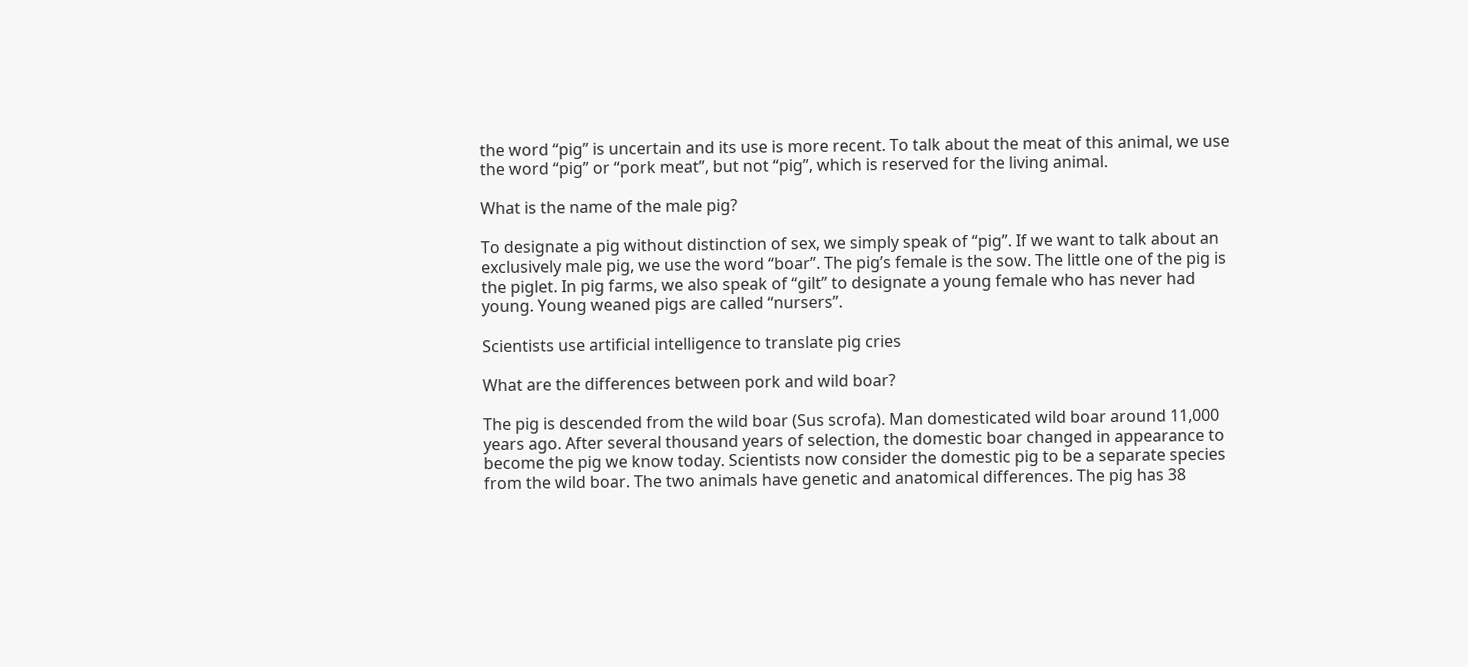the word “pig” is uncertain and its use is more recent. To talk about the meat of this animal, we use the word “pig” or “pork meat”, but not “pig”, which is reserved for the living animal.

What is the name of the male pig?

To designate a pig without distinction of sex, we simply speak of “pig”. If we want to talk about an exclusively male pig, we use the word “boar”. The pig’s female is the sow. The little one of the pig is the piglet. In pig farms, we also speak of “gilt” to designate a young female who has never had young. Young weaned pigs are called “nursers”.

Scientists use artificial intelligence to translate pig cries

What are the differences between pork and wild boar?

The pig is descended from the wild boar (Sus scrofa). Man domesticated wild boar around 11,000 years ago. After several thousand years of selection, the domestic boar changed in appearance to become the pig we know today. Scientists now consider the domestic pig to be a separate species from the wild boar. The two animals have genetic and anatomical differences. The pig has 38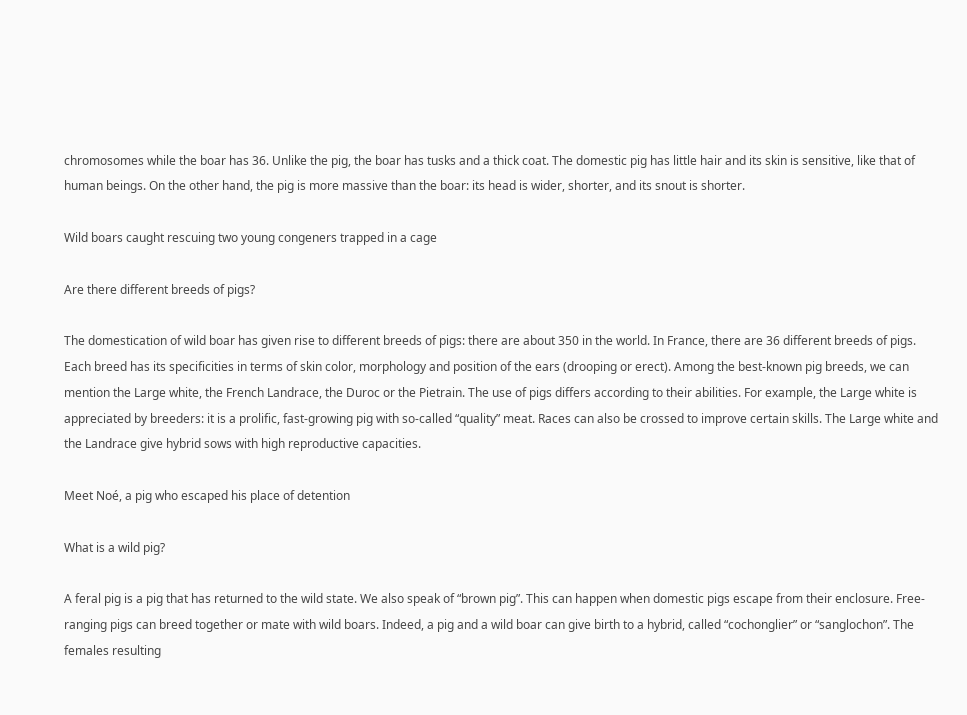chromosomes while the boar has 36. Unlike the pig, the boar has tusks and a thick coat. The domestic pig has little hair and its skin is sensitive, like that of human beings. On the other hand, the pig is more massive than the boar: its head is wider, shorter, and its snout is shorter.

Wild boars caught rescuing two young congeners trapped in a cage

Are there different breeds of pigs?

The domestication of wild boar has given rise to different breeds of pigs: there are about 350 in the world. In France, there are 36 different breeds of pigs. Each breed has its specificities in terms of skin color, morphology and position of the ears (drooping or erect). Among the best-known pig breeds, we can mention the Large white, the French Landrace, the Duroc or the Pietrain. The use of pigs differs according to their abilities. For example, the Large white is appreciated by breeders: it is a prolific, fast-growing pig with so-called “quality” meat. Races can also be crossed to improve certain skills. The Large white and the Landrace give hybrid sows with high reproductive capacities.

Meet Noé, a pig who escaped his place of detention

What is a wild pig?

A feral pig is a pig that has returned to the wild state. We also speak of “brown pig”. This can happen when domestic pigs escape from their enclosure. Free-ranging pigs can breed together or mate with wild boars. Indeed, a pig and a wild boar can give birth to a hybrid, called “cochonglier” or “sanglochon”. The females resulting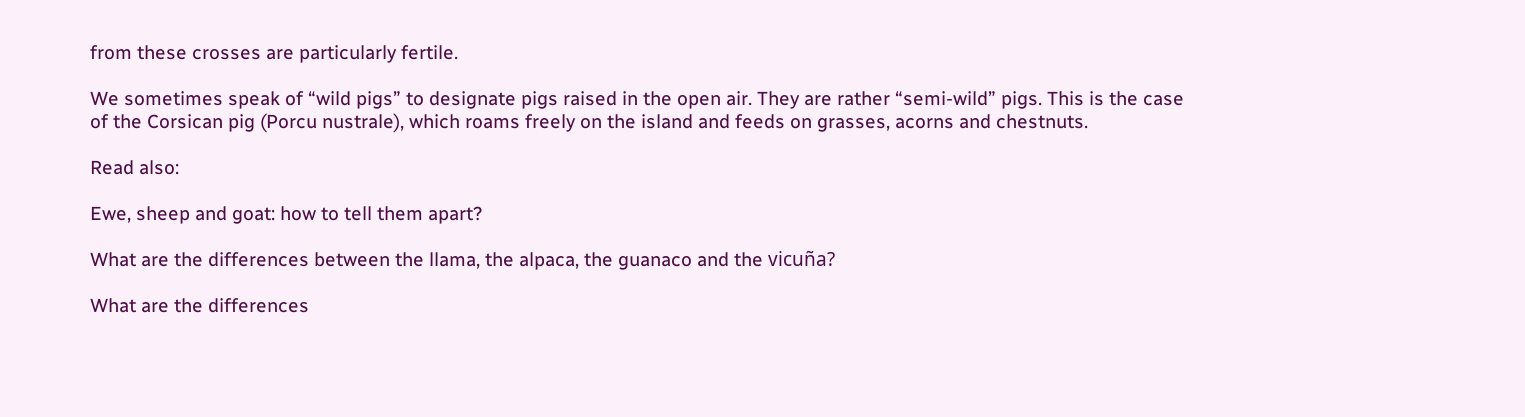from these crosses are particularly fertile.

We sometimes speak of “wild pigs” to designate pigs raised in the open air. They are rather “semi-wild” pigs. This is the case of the Corsican pig (Porcu nustrale), which roams freely on the island and feeds on grasses, acorns and chestnuts.

Read also:

Ewe, sheep and goat: how to tell them apart?

What are the differences between the llama, the alpaca, the guanaco and the vicuña?

What are the differences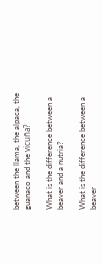between the llama, the alpaca, the guanaco and the vicuña?

What is the difference between a beaver and a nutria?

What is the difference between a beaver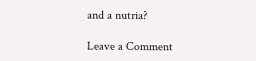and a nutria?

Leave a Comment